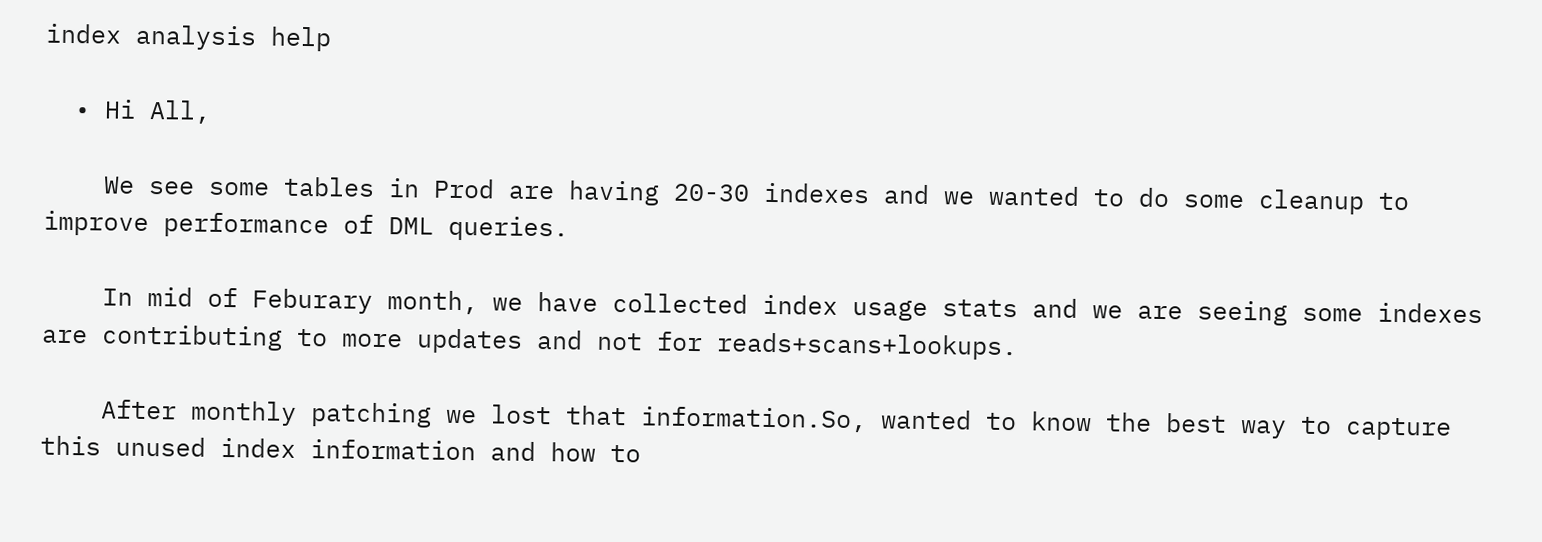index analysis help

  • Hi All,

    We see some tables in Prod are having 20-30 indexes and we wanted to do some cleanup to improve performance of DML queries.

    In mid of Feburary month, we have collected index usage stats and we are seeing some indexes are contributing to more updates and not for reads+scans+lookups.

    After monthly patching we lost that information.So, wanted to know the best way to capture this unused index information and how to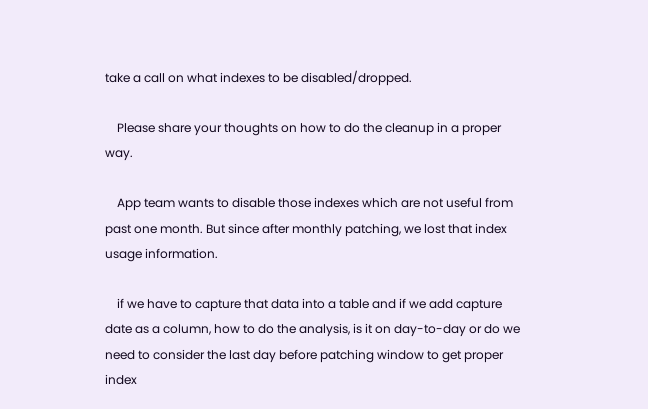take a call on what indexes to be disabled/dropped.

    Please share your thoughts on how to do the cleanup in a proper way.

    App team wants to disable those indexes which are not useful from past one month. But since after monthly patching, we lost that index usage information.

    if we have to capture that data into a table and if we add capture date as a column, how to do the analysis, is it on day-to-day or do we need to consider the last day before patching window to get proper index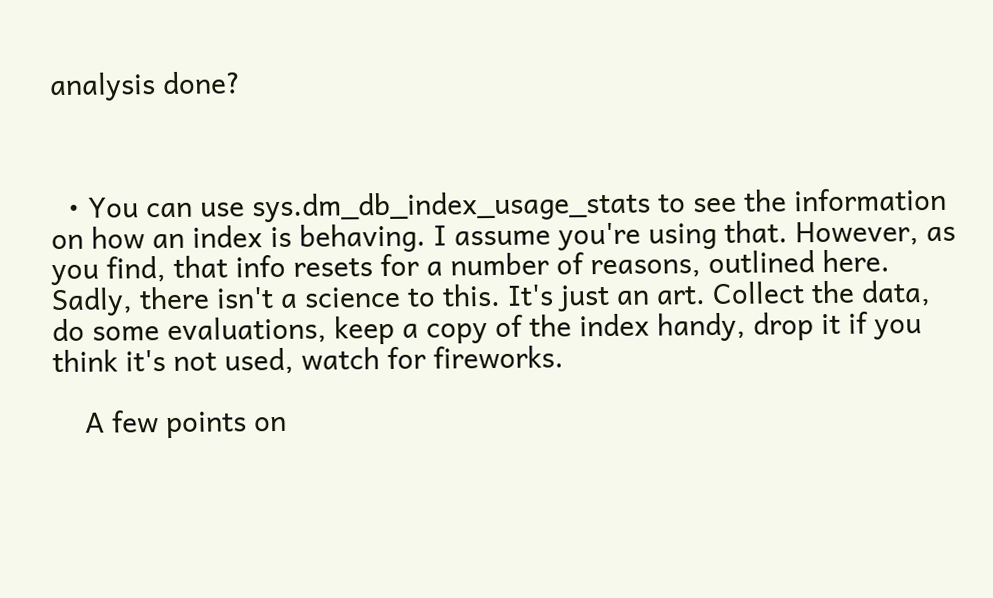analysis done?



  • You can use sys.dm_db_index_usage_stats to see the information on how an index is behaving. I assume you're using that. However, as you find, that info resets for a number of reasons, outlined here. Sadly, there isn't a science to this. It's just an art. Collect the data, do some evaluations, keep a copy of the index handy, drop it if you think it's not used, watch for fireworks.

    A few points on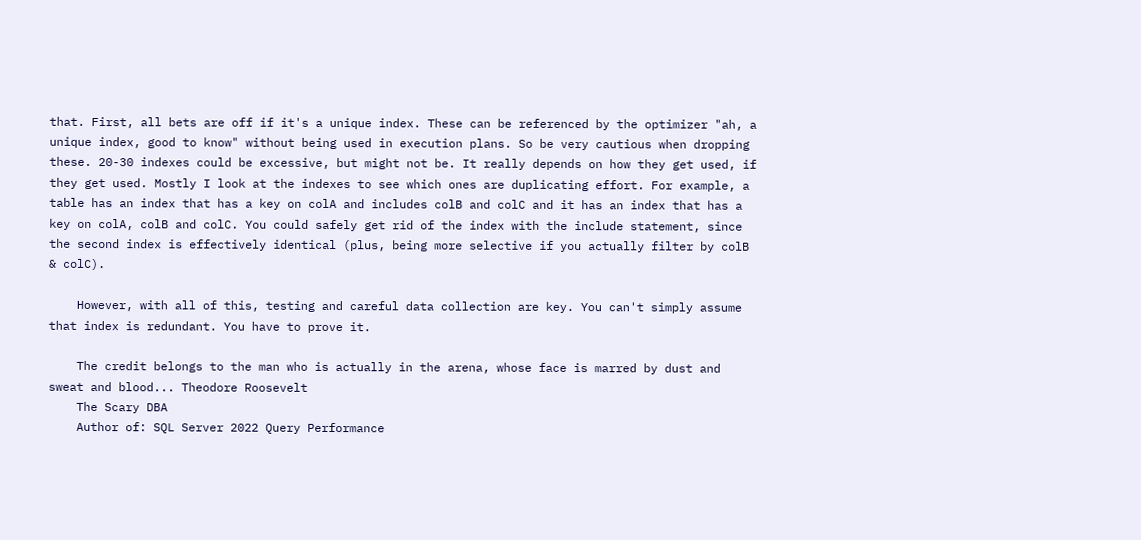that. First, all bets are off if it's a unique index. These can be referenced by the optimizer "ah, a unique index, good to know" without being used in execution plans. So be very cautious when dropping these. 20-30 indexes could be excessive, but might not be. It really depends on how they get used, if they get used. Mostly I look at the indexes to see which ones are duplicating effort. For example, a table has an index that has a key on colA and includes colB and colC and it has an index that has a key on colA, colB and colC. You could safely get rid of the index with the include statement, since the second index is effectively identical (plus, being more selective if you actually filter by colB & colC).

    However, with all of this, testing and careful data collection are key. You can't simply assume that index is redundant. You have to prove it.

    The credit belongs to the man who is actually in the arena, whose face is marred by dust and sweat and blood... Theodore Roosevelt
    The Scary DBA
    Author of: SQL Server 2022 Query Performance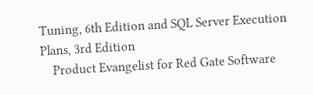Tuning, 6th Edition and SQL Server Execution Plans, 3rd Edition
    Product Evangelist for Red Gate Software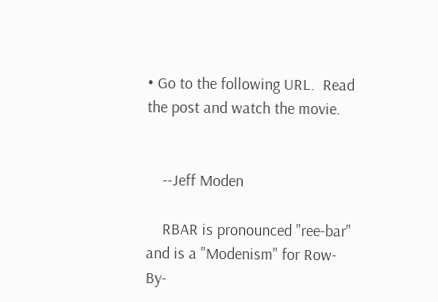• Go to the following URL.  Read the post and watch the movie.


    --Jeff Moden

    RBAR is pronounced "ree-bar" and is a "Modenism" for Row-By-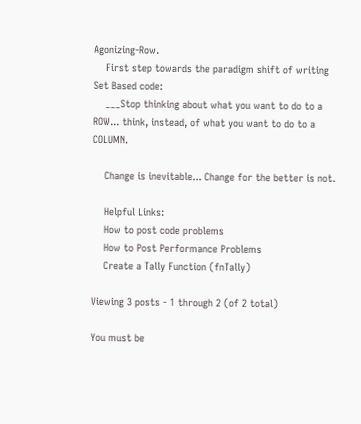Agonizing-Row.
    First step towards the paradigm shift of writing Set Based code:
    ___Stop thinking about what you want to do to a ROW... think, instead, of what you want to do to a COLUMN.

    Change is inevitable... Change for the better is not.

    Helpful Links:
    How to post code problems
    How to Post Performance Problems
    Create a Tally Function (fnTally)

Viewing 3 posts - 1 through 2 (of 2 total)

You must be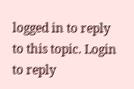logged in to reply to this topic. Login to reply